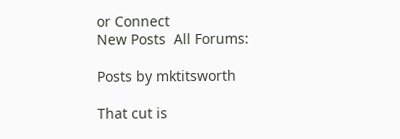or Connect
New Posts  All Forums:

Posts by mktitsworth

That cut is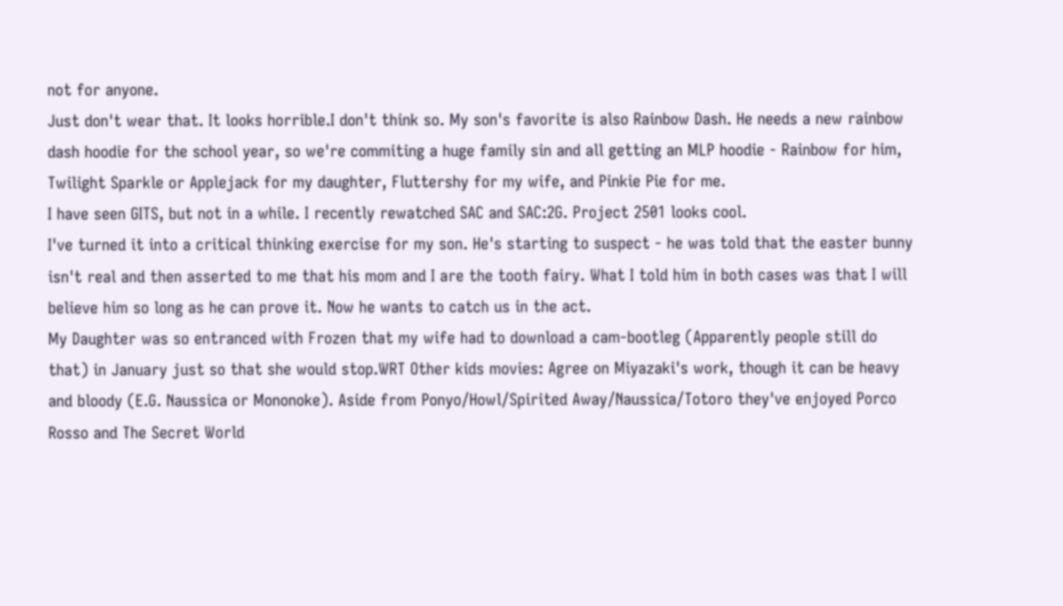not for anyone.
Just don't wear that. It looks horrible.I don't think so. My son's favorite is also Rainbow Dash. He needs a new rainbow dash hoodie for the school year, so we're commiting a huge family sin and all getting an MLP hoodie - Rainbow for him, Twilight Sparkle or Applejack for my daughter, Fluttershy for my wife, and Pinkie Pie for me.
I have seen GITS, but not in a while. I recently rewatched SAC and SAC:2G. Project 2501 looks cool.
I've turned it into a critical thinking exercise for my son. He's starting to suspect - he was told that the easter bunny isn't real and then asserted to me that his mom and I are the tooth fairy. What I told him in both cases was that I will believe him so long as he can prove it. Now he wants to catch us in the act.
My Daughter was so entranced with Frozen that my wife had to download a cam-bootleg (Apparently people still do that) in January just so that she would stop.WRT Other kids movies: Agree on Miyazaki's work, though it can be heavy and bloody (E.G. Naussica or Mononoke). Aside from Ponyo/Howl/Spirited Away/Naussica/Totoro they've enjoyed Porco Rosso and The Secret World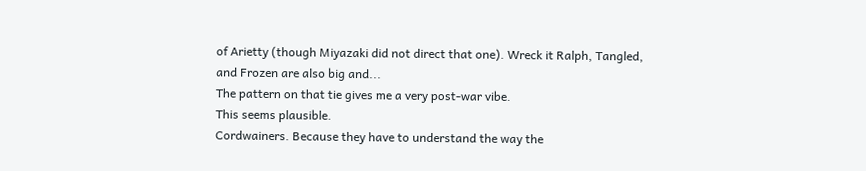of Arietty (though Miyazaki did not direct that one). Wreck it Ralph, Tangled, and Frozen are also big and...
The pattern on that tie gives me a very post-war vibe.
This seems plausible.
Cordwainers. Because they have to understand the way the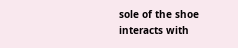sole of the shoe interacts with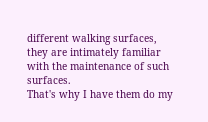different walking surfaces, they are intimately familiar with the maintenance of such surfaces.
That's why I have them do my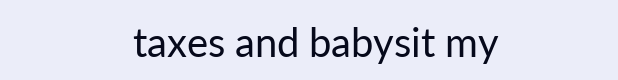taxes and babysit my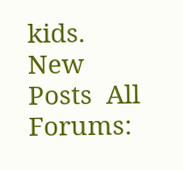kids.
New Posts  All Forums: